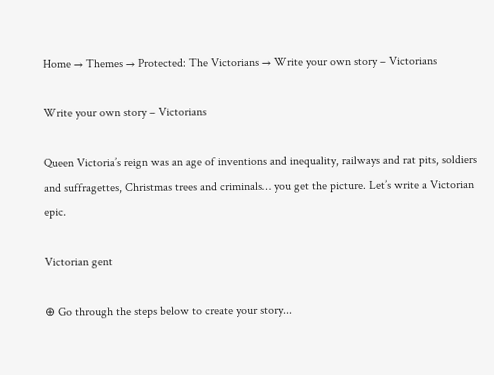Home → Themes → Protected: The Victorians → Write your own story – Victorians

Write your own story – Victorians

Queen Victoria’s reign was an age of inventions and inequality, railways and rat pits, soldiers and suffragettes, Christmas trees and criminals… you get the picture. Let’s write a Victorian epic.

Victorian gent

⊕ Go through the steps below to create your story...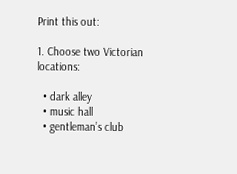Print this out:

1. Choose two Victorian locations:

  • dark alley
  • music hall
  • gentleman’s club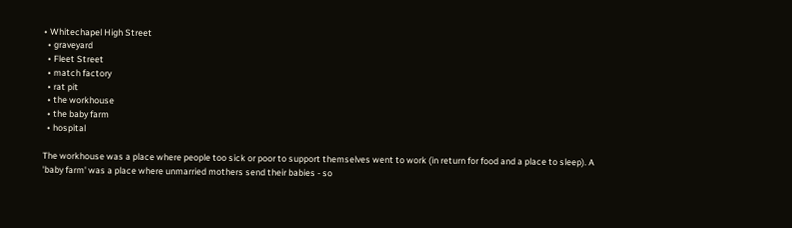• Whitechapel High Street
  • graveyard
  • Fleet Street
  • match factory
  • rat pit
  • the workhouse
  • the baby farm
  • hospital

The workhouse was a place where people too sick or poor to support themselves went to work (in return for food and a place to sleep). A 'baby farm' was a place where unmarried mothers send their babies - so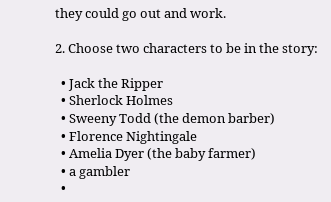they could go out and work.

2. Choose two characters to be in the story:

  • Jack the Ripper
  • Sherlock Holmes
  • Sweeny Todd (the demon barber)
  • Florence Nightingale
  • Amelia Dyer (the baby farmer)
  • a gambler
  •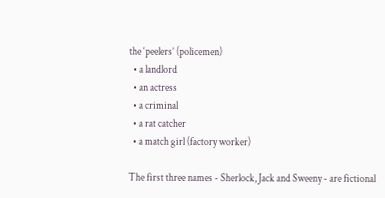the ‘peelers’ (policemen)
  • a landlord
  • an actress
  • a criminal
  • a rat catcher
  • a match girl (factory worker)

The first three names - Sherlock, Jack and Sweeny - are fictional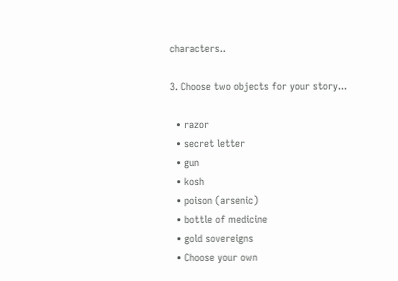characters..

3. Choose two objects for your story...

  • razor
  • secret letter
  • gun
  • kosh
  • poison (arsenic)
  • bottle of medicine
  • gold sovereigns
  • Choose your own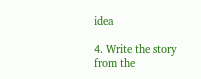idea

4. Write the story from the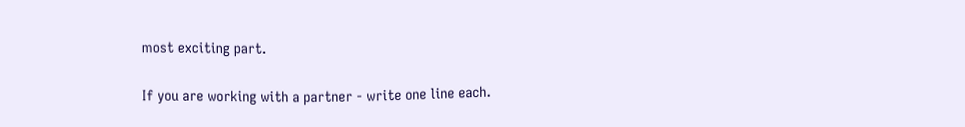most exciting part.

If you are working with a partner - write one line each.